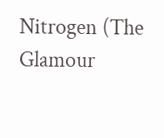Nitrogen (The Glamour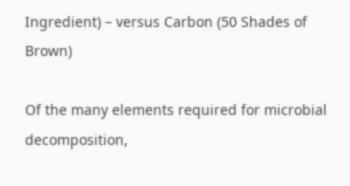Ingredient) – versus Carbon (50 Shades of Brown)

Of the many elements required for microbial decomposition,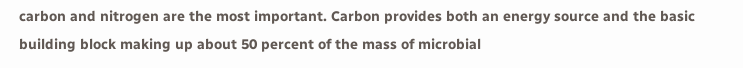carbon and nitrogen are the most important. Carbon provides both an energy source and the basic building block making up about 50 percent of the mass of microbial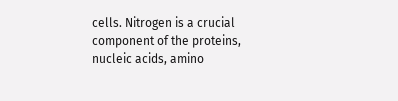cells. Nitrogen is a crucial component of the proteins, nucleic acids, amino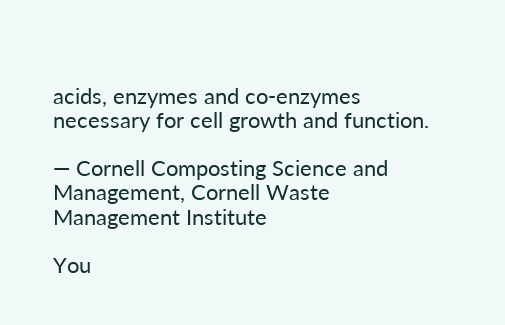acids, enzymes and co-enzymes necessary for cell growth and function.

— Cornell Composting Science and Management, Cornell Waste Management Institute

You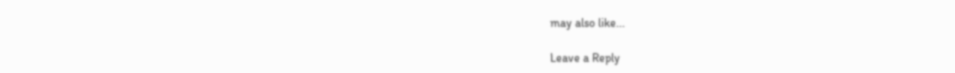may also like...

Leave a Reply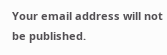Your email address will not be published.